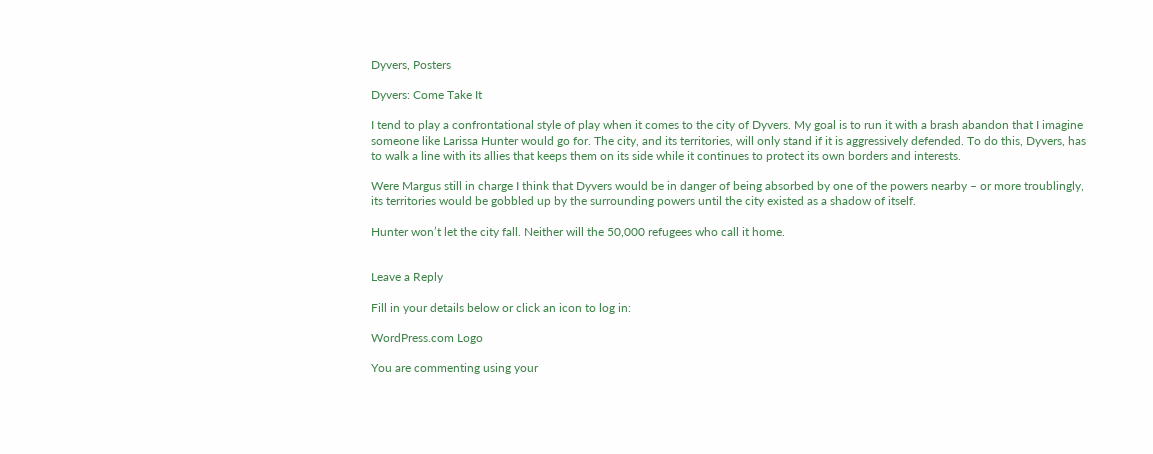Dyvers, Posters

Dyvers: Come Take It

I tend to play a confrontational style of play when it comes to the city of Dyvers. My goal is to run it with a brash abandon that I imagine someone like Larissa Hunter would go for. The city, and its territories, will only stand if it is aggressively defended. To do this, Dyvers, has to walk a line with its allies that keeps them on its side while it continues to protect its own borders and interests.

Were Margus still in charge I think that Dyvers would be in danger of being absorbed by one of the powers nearby – or more troublingly, its territories would be gobbled up by the surrounding powers until the city existed as a shadow of itself.

Hunter won’t let the city fall. Neither will the 50,000 refugees who call it home.


Leave a Reply

Fill in your details below or click an icon to log in:

WordPress.com Logo

You are commenting using your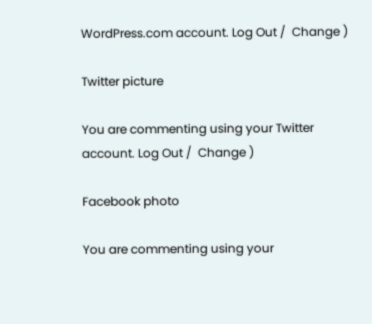WordPress.com account. Log Out /  Change )

Twitter picture

You are commenting using your Twitter account. Log Out /  Change )

Facebook photo

You are commenting using your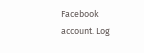Facebook account. Log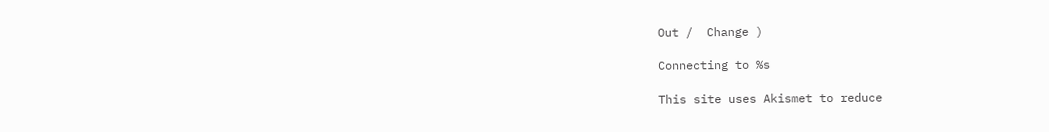Out /  Change )

Connecting to %s

This site uses Akismet to reduce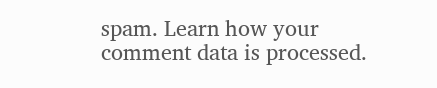spam. Learn how your comment data is processed.